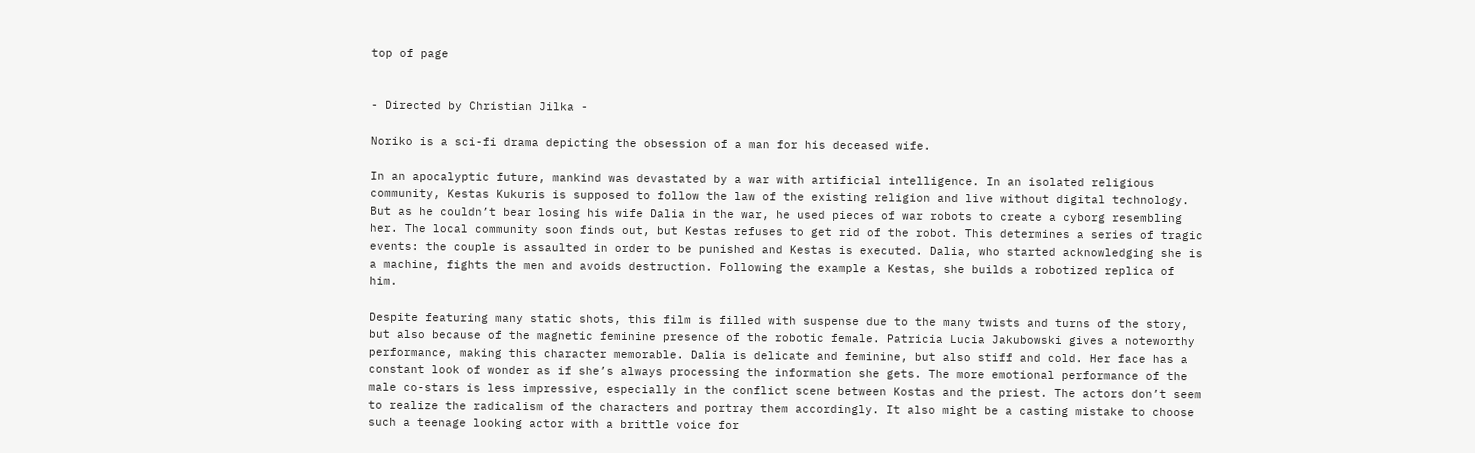top of page


- Directed by Christian Jilka -

Noriko is a sci-fi drama depicting the obsession of a man for his deceased wife.

In an apocalyptic future, mankind was devastated by a war with artificial intelligence. In an isolated religious community, Kestas Kukuris is supposed to follow the law of the existing religion and live without digital technology. But as he couldn’t bear losing his wife Dalia in the war, he used pieces of war robots to create a cyborg resembling her. The local community soon finds out, but Kestas refuses to get rid of the robot. This determines a series of tragic events: the couple is assaulted in order to be punished and Kestas is executed. Dalia, who started acknowledging she is a machine, fights the men and avoids destruction. Following the example a Kestas, she builds a robotized replica of him.

Despite featuring many static shots, this film is filled with suspense due to the many twists and turns of the story, but also because of the magnetic feminine presence of the robotic female. Patricia Lucia Jakubowski gives a noteworthy performance, making this character memorable. Dalia is delicate and feminine, but also stiff and cold. Her face has a constant look of wonder as if she’s always processing the information she gets. The more emotional performance of the male co-stars is less impressive, especially in the conflict scene between Kostas and the priest. The actors don’t seem to realize the radicalism of the characters and portray them accordingly. It also might be a casting mistake to choose such a teenage looking actor with a brittle voice for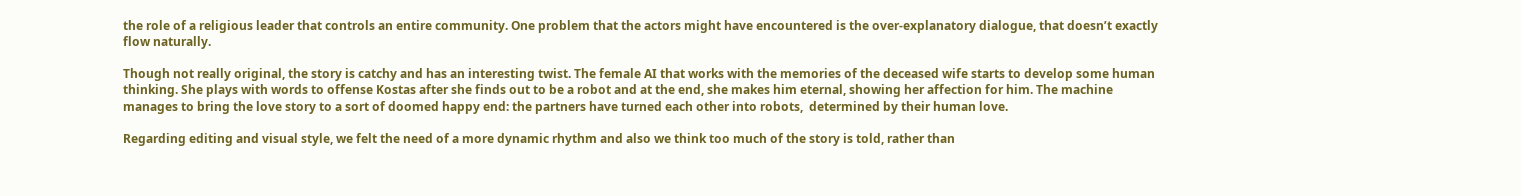the role of a religious leader that controls an entire community. One problem that the actors might have encountered is the over-explanatory dialogue, that doesn’t exactly flow naturally.

Though not really original, the story is catchy and has an interesting twist. The female AI that works with the memories of the deceased wife starts to develop some human thinking. She plays with words to offense Kostas after she finds out to be a robot and at the end, she makes him eternal, showing her affection for him. The machine manages to bring the love story to a sort of doomed happy end: the partners have turned each other into robots,  determined by their human love.

Regarding editing and visual style, we felt the need of a more dynamic rhythm and also we think too much of the story is told, rather than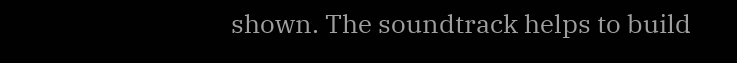shown. The soundtrack helps to build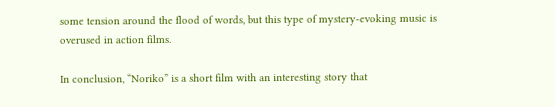some tension around the flood of words, but this type of mystery-evoking music is overused in action films.

In conclusion, “Noriko” is a short film with an interesting story that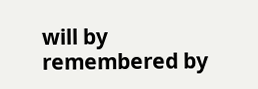will by remembered by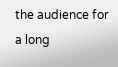the audience for a long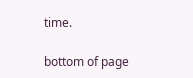time.

bottom of page